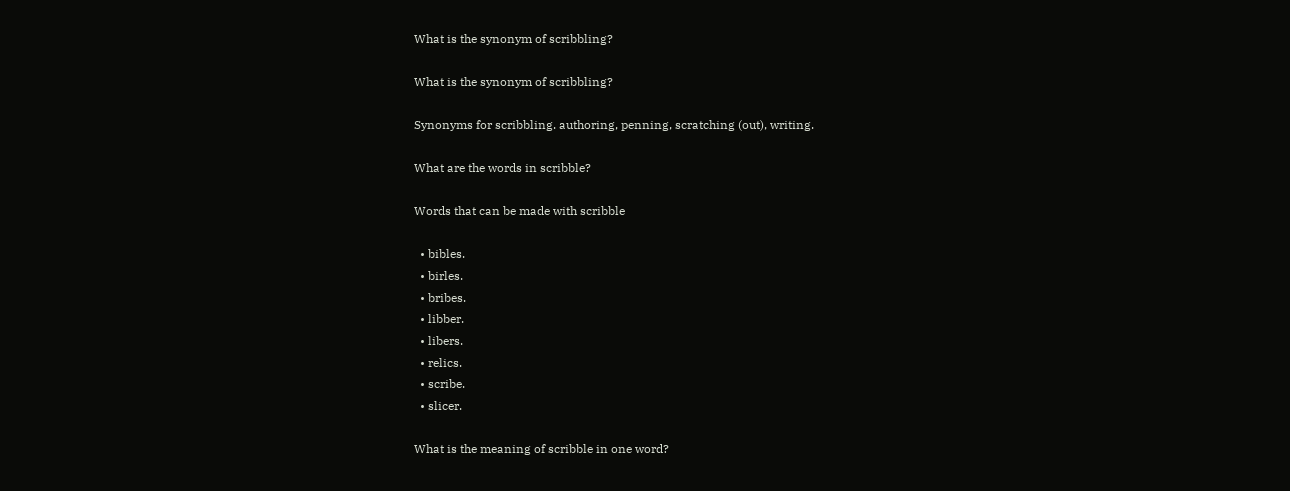What is the synonym of scribbling?

What is the synonym of scribbling?

Synonyms for scribbling. authoring, penning, scratching (out), writing.

What are the words in scribble?

Words that can be made with scribble

  • bibles.
  • birles.
  • bribes.
  • libber.
  • libers.
  • relics.
  • scribe.
  • slicer.

What is the meaning of scribble in one word?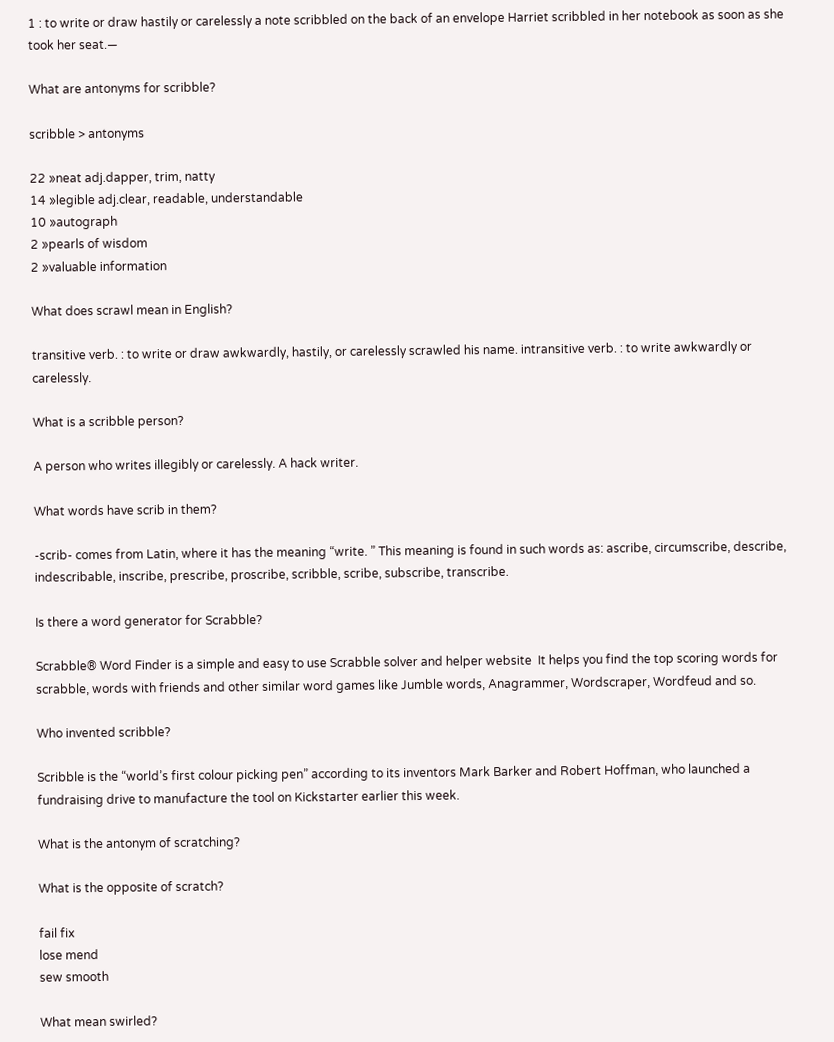1 : to write or draw hastily or carelessly a note scribbled on the back of an envelope Harriet scribbled in her notebook as soon as she took her seat.—

What are antonyms for scribble?

scribble > antonyms

22 »neat adj.dapper, trim, natty
14 »legible adj.clear, readable, understandable
10 »autograph
2 »pearls of wisdom
2 »valuable information

What does scrawl mean in English?

transitive verb. : to write or draw awkwardly, hastily, or carelessly scrawled his name. intransitive verb. : to write awkwardly or carelessly.

What is a scribble person?

A person who writes illegibly or carelessly. A hack writer.

What words have scrib in them?

-scrib- comes from Latin, where it has the meaning “write. ” This meaning is found in such words as: ascribe, circumscribe, describe, indescribable, inscribe, prescribe, proscribe, scribble, scribe, subscribe, transcribe.

Is there a word generator for Scrabble?

Scrabble® Word Finder is a simple and easy to use Scrabble solver and helper website  It helps you find the top scoring words for scrabble, words with friends and other similar word games like Jumble words, Anagrammer, Wordscraper, Wordfeud and so.

Who invented scribble?

Scribble is the “world’s first colour picking pen” according to its inventors Mark Barker and Robert Hoffman, who launched a fundraising drive to manufacture the tool on Kickstarter earlier this week.

What is the antonym of scratching?

What is the opposite of scratch?

fail fix
lose mend
sew smooth

What mean swirled?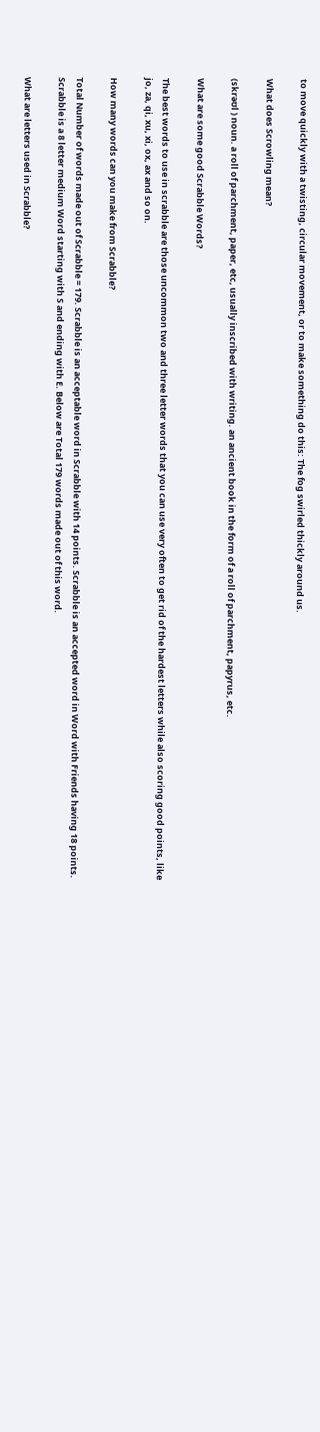to move quickly with a twisting, circular movement, or to make something do this: The fog swirled thickly around us.

What does Scrowling mean?

(skrəʊl ) noun. a roll of parchment, paper, etc, usually inscribed with writing. an ancient book in the form of a roll of parchment, papyrus, etc.

What are some good Scrabble Words?

The best words to use in scrabble are those uncommon two and three letter words that you can use very often to get rid of the hardest letters while also scoring good points, like jo, za, qi, xu, xi, ox, ax and so on.

How many words can you make from Scrabble?

Total Number of words made out of Scrabble = 179. Scrabble is an acceptable word in Scrabble with 14 points. Scrabble is an accepted word in Word with Friends having 18 points. Scrabble is a 8 letter medium Word starting with S and ending with E. Below are Total 179 words made out of this word.

What are letters used in Scrabble?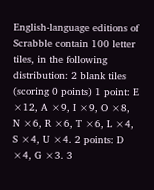English-language editions of Scrabble contain 100 letter tiles, in the following distribution: 2 blank tiles (scoring 0 points) 1 point: E ×12, A ×9, I ×9, O ×8, N ×6, R ×6, T ×6, L ×4, S ×4, U ×4. 2 points: D ×4, G ×3. 3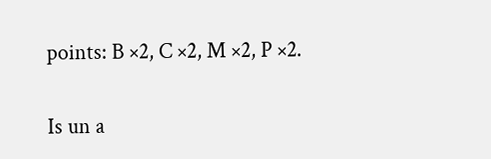points: B ×2, C ×2, M ×2, P ×2.

Is un a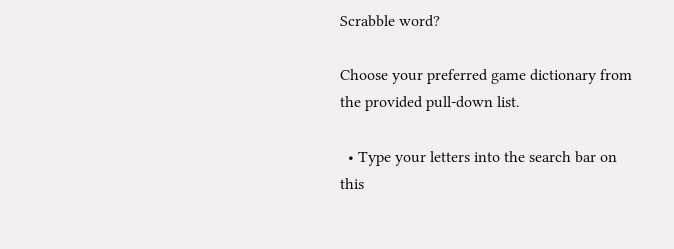Scrabble word?

Choose your preferred game dictionary from the provided pull-down list.

  • Type your letters into the search bar on this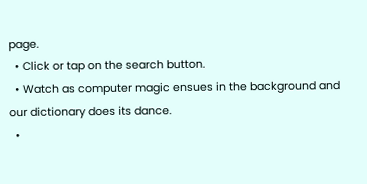page.
  • Click or tap on the search button.
  • Watch as computer magic ensues in the background and our dictionary does its dance.
  •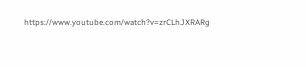https://www.youtube.com/watch?v=zrCLhJXRARg